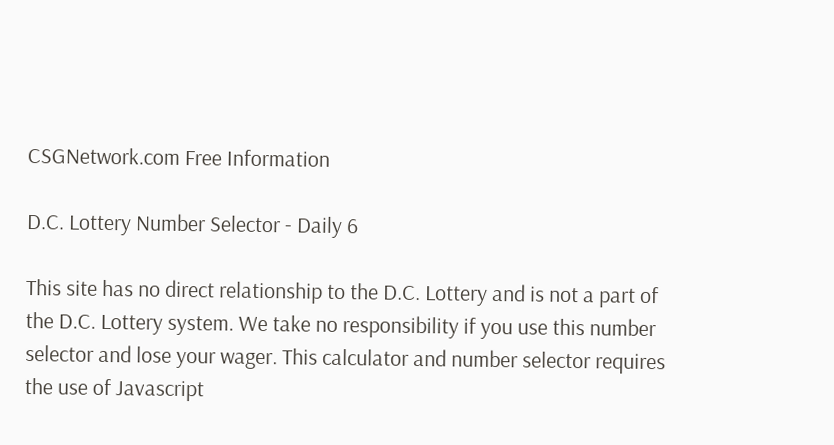CSGNetwork.com Free Information

D.C. Lottery Number Selector - Daily 6

This site has no direct relationship to the D.C. Lottery and is not a part of the D.C. Lottery system. We take no responsibility if you use this number selector and lose your wager. This calculator and number selector requires the use of Javascript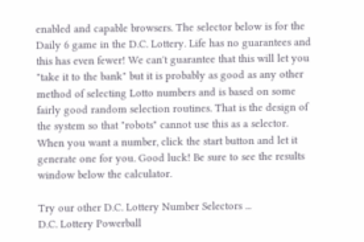enabled and capable browsers. The selector below is for the Daily 6 game in the D.C. Lottery. Life has no guarantees and this has even fewer! We can't guarantee that this will let you "take it to the bank" but it is probably as good as any other method of selecting Lotto numbers and is based on some fairly good random selection routines. That is the design of the system so that "robots" cannot use this as a selector. When you want a number, click the start button and let it generate one for you. Good luck! Be sure to see the results window below the calculator.

Try our other D.C. Lottery Number Selectors ...
D.C. Lottery Powerball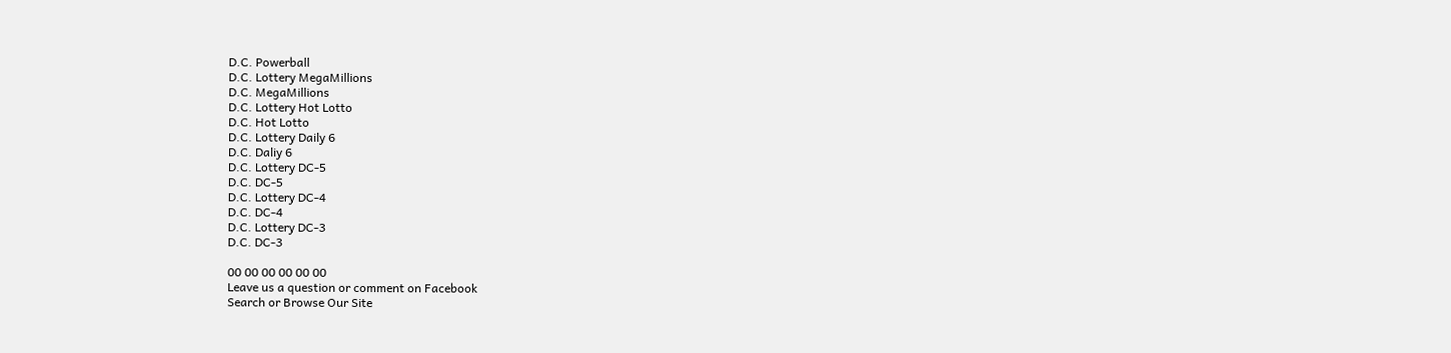D.C. Powerball
D.C. Lottery MegaMillions
D.C. MegaMillions
D.C. Lottery Hot Lotto
D.C. Hot Lotto
D.C. Lottery Daily 6
D.C. Daliy 6
D.C. Lottery DC-5
D.C. DC-5
D.C. Lottery DC-4
D.C. DC-4
D.C. Lottery DC-3
D.C. DC-3

00 00 00 00 00 00
Leave us a question or comment on Facebook
Search or Browse Our Site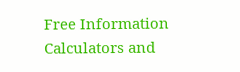Free Information Calculators and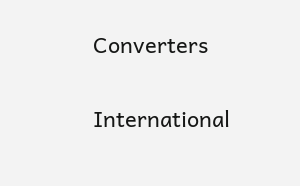Converters

International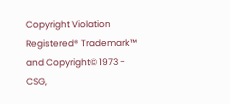Copyright Violation
Registered® Trademark™ and Copyright© 1973 - CSG,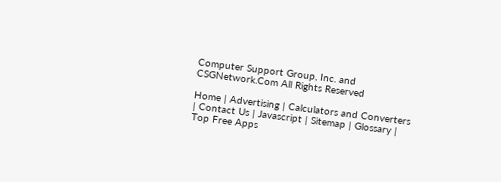Computer Support Group, Inc. and CSGNetwork.Com All Rights Reserved

Home | Advertising | Calculators and Converters | Contact Us | Javascript | Sitemap | Glossary | Top Free Apps